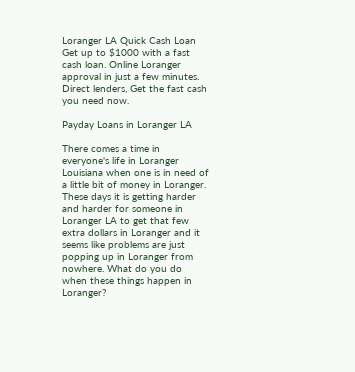Loranger LA Quick Cash Loan
Get up to $1000 with a fast cash loan. Online Loranger approval in just a few minutes. Direct lenders, Get the fast cash you need now.

Payday Loans in Loranger LA

There comes a time in everyone's life in Loranger Louisiana when one is in need of a little bit of money in Loranger. These days it is getting harder and harder for someone in Loranger LA to get that few extra dollars in Loranger and it seems like problems are just popping up in Loranger from nowhere. What do you do when these things happen in Loranger?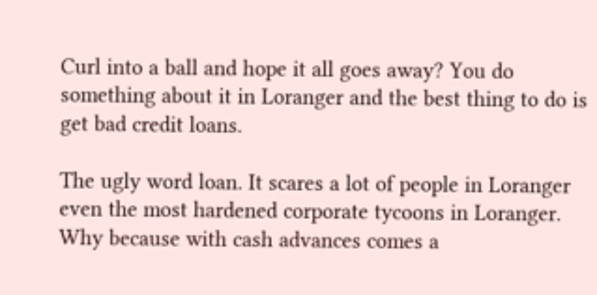Curl into a ball and hope it all goes away? You do something about it in Loranger and the best thing to do is get bad credit loans.

The ugly word loan. It scares a lot of people in Loranger even the most hardened corporate tycoons in Loranger. Why because with cash advances comes a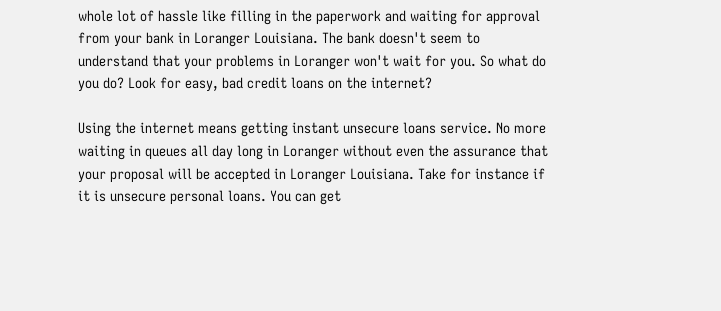whole lot of hassle like filling in the paperwork and waiting for approval from your bank in Loranger Louisiana. The bank doesn't seem to understand that your problems in Loranger won't wait for you. So what do you do? Look for easy, bad credit loans on the internet?

Using the internet means getting instant unsecure loans service. No more waiting in queues all day long in Loranger without even the assurance that your proposal will be accepted in Loranger Louisiana. Take for instance if it is unsecure personal loans. You can get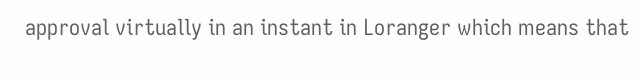approval virtually in an instant in Loranger which means that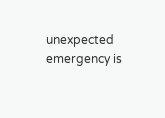unexpected emergency is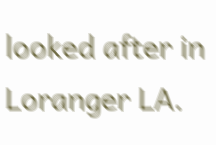looked after in Loranger LA.